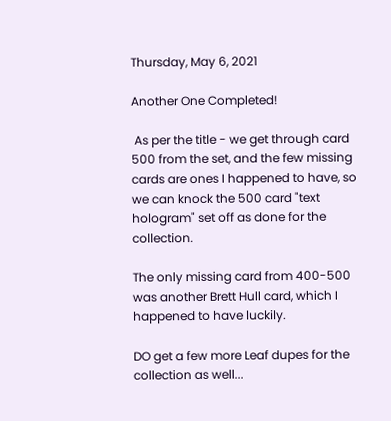Thursday, May 6, 2021

Another One Completed!

 As per the title - we get through card 500 from the set, and the few missing cards are ones I happened to have, so we can knock the 500 card "text hologram" set off as done for the collection.

The only missing card from 400-500 was another Brett Hull card, which I happened to have luckily.

DO get a few more Leaf dupes for the collection as well...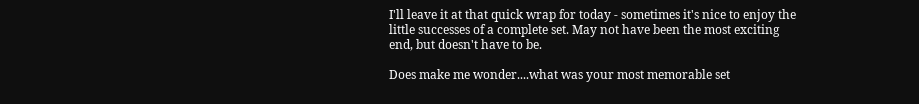I'll leave it at that quick wrap for today - sometimes it's nice to enjoy the little successes of a complete set. May not have been the most exciting end, but doesn't have to be.

Does make me wonder....what was your most memorable set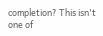completion? This isn't one of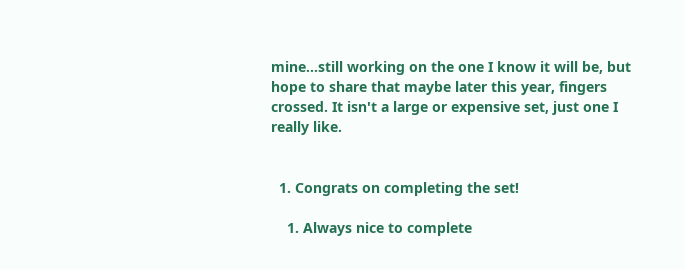mine...still working on the one I know it will be, but hope to share that maybe later this year, fingers crossed. It isn't a large or expensive set, just one I really like.


  1. Congrats on completing the set!

    1. Always nice to complete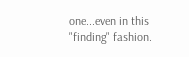one...even in this "finding" fashion.